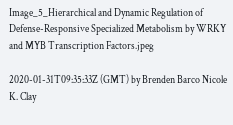Image_5_Hierarchical and Dynamic Regulation of Defense-Responsive Specialized Metabolism by WRKY and MYB Transcription Factors.jpeg

2020-01-31T09:35:33Z (GMT) by Brenden Barco Nicole K. Clay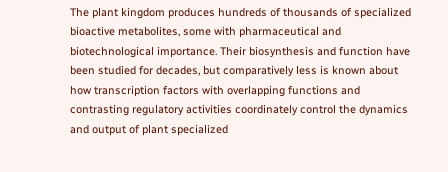The plant kingdom produces hundreds of thousands of specialized bioactive metabolites, some with pharmaceutical and biotechnological importance. Their biosynthesis and function have been studied for decades, but comparatively less is known about how transcription factors with overlapping functions and contrasting regulatory activities coordinately control the dynamics and output of plant specialized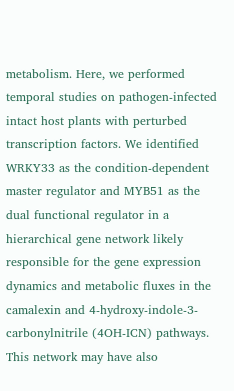metabolism. Here, we performed temporal studies on pathogen-infected intact host plants with perturbed transcription factors. We identified WRKY33 as the condition-dependent master regulator and MYB51 as the dual functional regulator in a hierarchical gene network likely responsible for the gene expression dynamics and metabolic fluxes in the camalexin and 4-hydroxy-indole-3-carbonylnitrile (4OH-ICN) pathways. This network may have also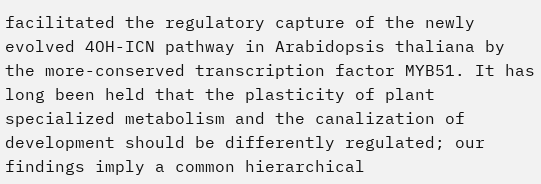facilitated the regulatory capture of the newly evolved 4OH-ICN pathway in Arabidopsis thaliana by the more-conserved transcription factor MYB51. It has long been held that the plasticity of plant specialized metabolism and the canalization of development should be differently regulated; our findings imply a common hierarchical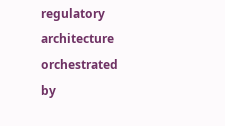regulatory architecture orchestrated by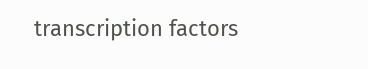transcription factors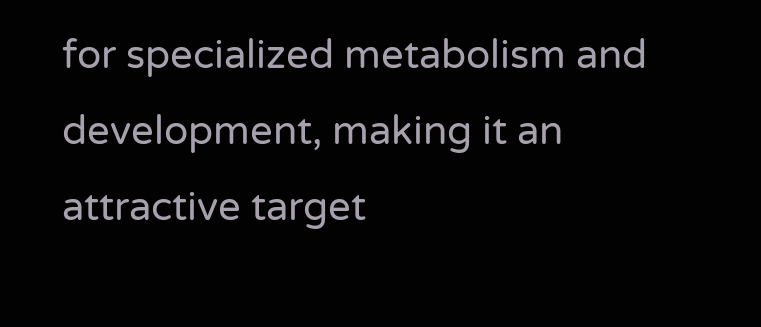for specialized metabolism and development, making it an attractive target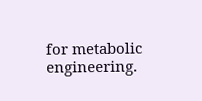for metabolic engineering.